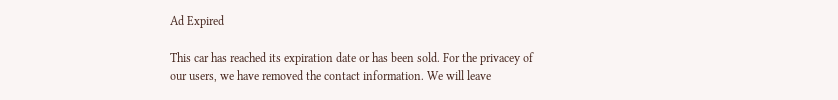Ad Expired

This car has reached its expiration date or has been sold. For the privacey of our users, we have removed the contact information. We will leave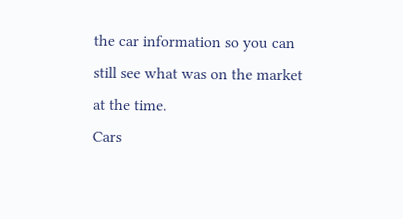the car information so you can still see what was on the market at the time.
Cars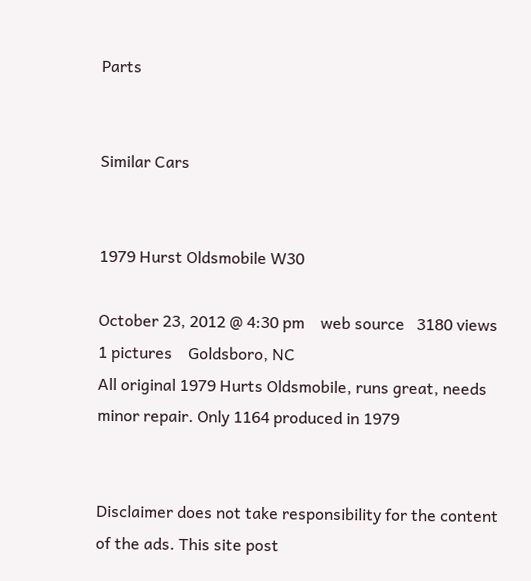Parts


Similar Cars


1979 Hurst Oldsmobile W30

October 23, 2012 @ 4:30 pm    web source   3180 views   1 pictures    Goldsboro, NC
All original 1979 Hurts Oldsmobile, runs great, needs minor repair. Only 1164 produced in 1979


Disclaimer does not take responsibility for the content of the ads. This site post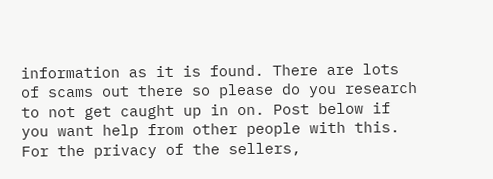information as it is found. There are lots of scams out there so please do you research to not get caught up in on. Post below if you want help from other people with this. For the privacy of the sellers,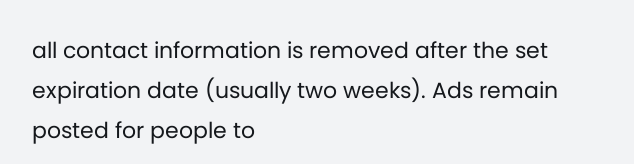all contact information is removed after the set expiration date (usually two weeks). Ads remain posted for people to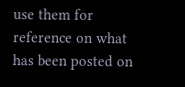use them for reference on what has been posted on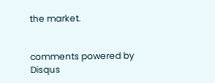the market.


comments powered by Disqus